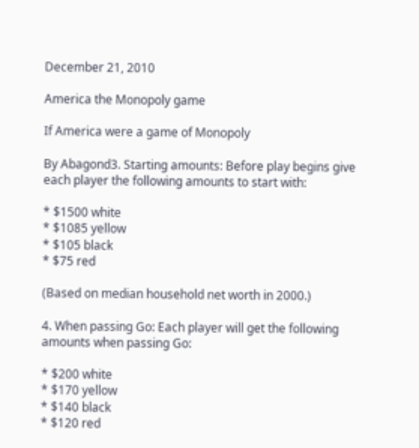December 21, 2010

America the Monopoly game

If America were a game of Monopoly

By Abagond3. Starting amounts: Before play begins give each player the following amounts to start with:

* $1500 white
* $1085 yellow
* $105 black
* $75 red

(Based on median household net worth in 2000.)

4. When passing Go: Each player will get the following amounts when passing Go:

* $200 white
* $170 yellow
* $140 black
* $120 red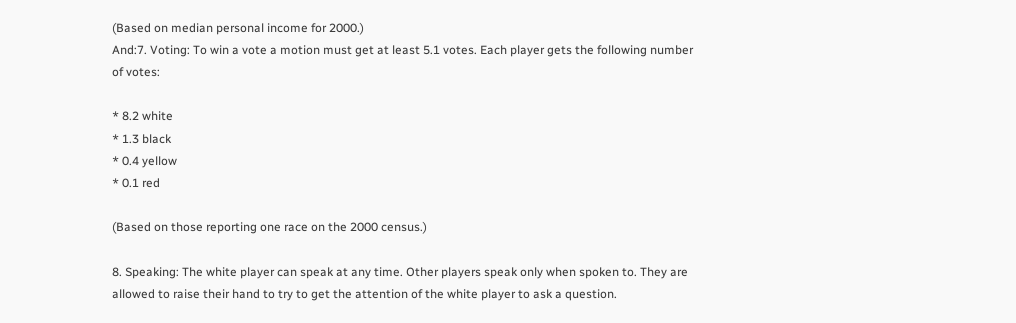(Based on median personal income for 2000.)
And:7. Voting: To win a vote a motion must get at least 5.1 votes. Each player gets the following number of votes:

* 8.2 white
* 1.3 black
* 0.4 yellow
* 0.1 red

(Based on those reporting one race on the 2000 census.)

8. Speaking: The white player can speak at any time. Other players speak only when spoken to. They are allowed to raise their hand to try to get the attention of the white player to ask a question.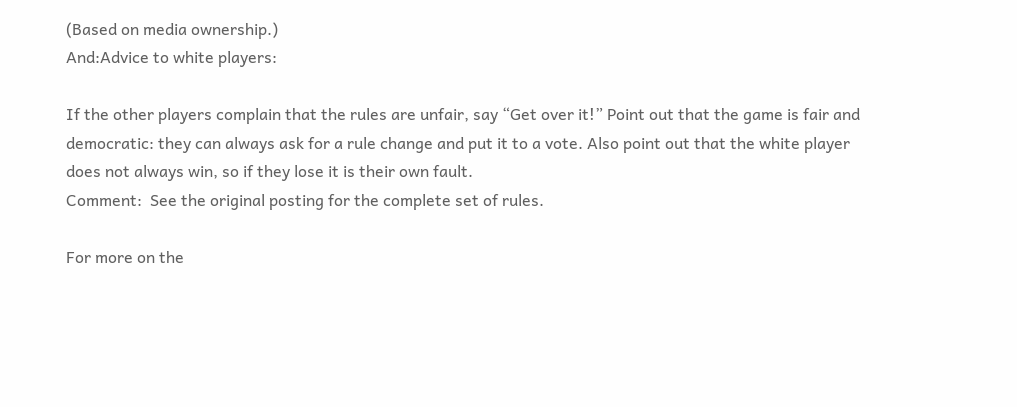(Based on media ownership.)
And:Advice to white players:

If the other players complain that the rules are unfair, say “Get over it!” Point out that the game is fair and democratic: they can always ask for a rule change and put it to a vote. Also point out that the white player does not always win, so if they lose it is their own fault.
Comment:  See the original posting for the complete set of rules.

For more on the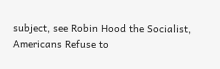subject, see Robin Hood the Socialist, Americans Refuse to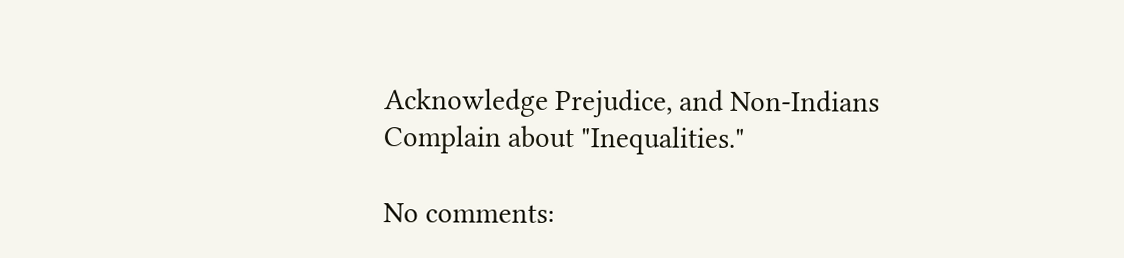Acknowledge Prejudice, and Non-Indians Complain about "Inequalities."

No comments: